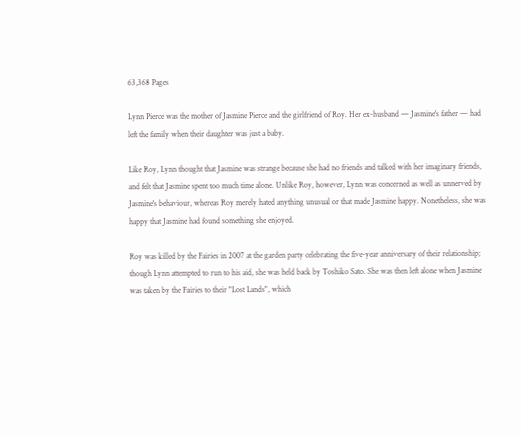63,368 Pages

Lynn Pierce was the mother of Jasmine Pierce and the girlfriend of Roy. Her ex-husband — Jasmine's father — had left the family when their daughter was just a baby.

Like Roy, Lynn thought that Jasmine was strange because she had no friends and talked with her imaginary friends, and felt that Jasmine spent too much time alone. Unlike Roy, however, Lynn was concerned as well as unnerved by Jasmine's behaviour, whereas Roy merely hated anything unusual or that made Jasmine happy. Nonetheless, she was happy that Jasmine had found something she enjoyed.

Roy was killed by the Fairies in 2007 at the garden party celebrating the five-year anniversary of their relationship; though Lynn attempted to run to his aid, she was held back by Toshiko Sato. She was then left alone when Jasmine was taken by the Fairies to their "Lost Lands", which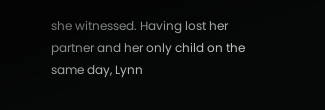she witnessed. Having lost her partner and her only child on the same day, Lynn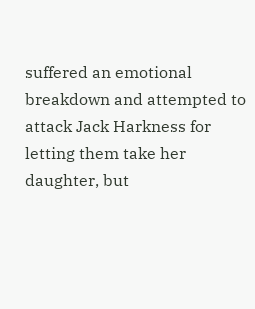suffered an emotional breakdown and attempted to attack Jack Harkness for letting them take her daughter, but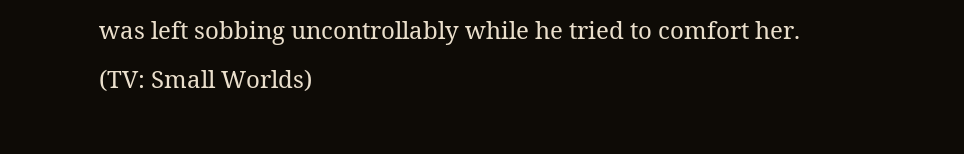was left sobbing uncontrollably while he tried to comfort her. (TV: Small Worlds)